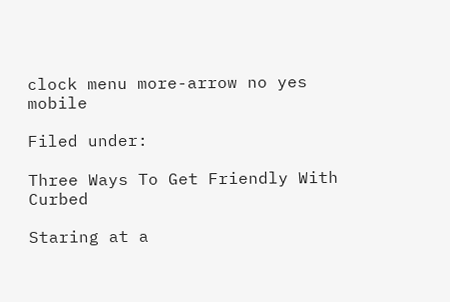clock menu more-arrow no yes mobile

Filed under:

Three Ways To Get Friendly With Curbed

Staring at a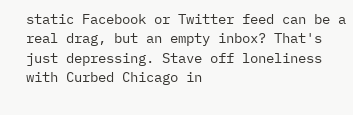static Facebook or Twitter feed can be a real drag, but an empty inbox? That's just depressing. Stave off loneliness with Curbed Chicago in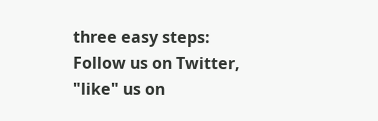three easy steps: Follow us on Twitter, "like" us on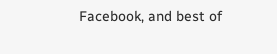Facebook, and best of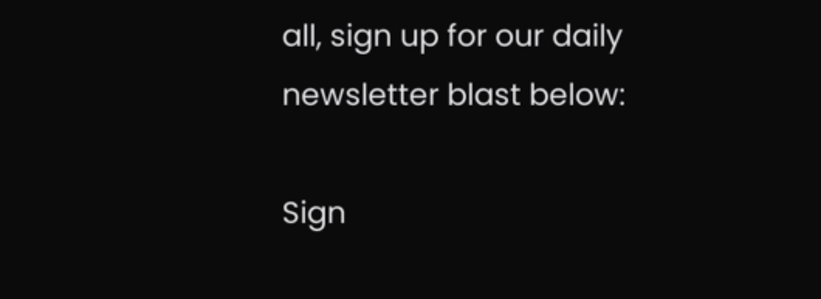all, sign up for our daily newsletter blast below:

Sign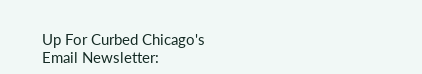Up For Curbed Chicago's Email Newsletter: